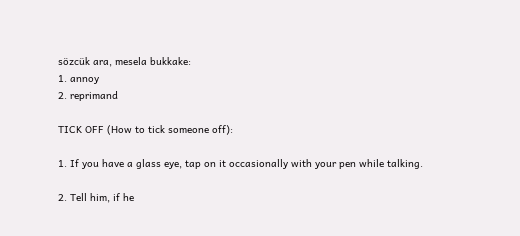sözcük ara, mesela bukkake:
1. annoy
2. reprimand

TICK OFF (How to tick someone off):

1. If you have a glass eye, tap on it occasionally with your pen while talking.

2. Tell him, if he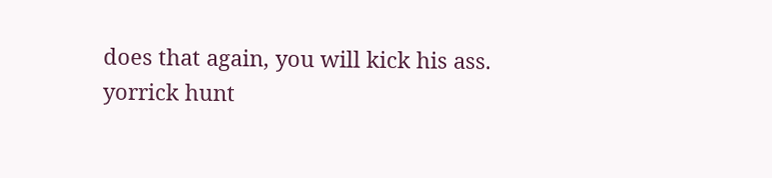does that again, you will kick his ass.
yorrick hunt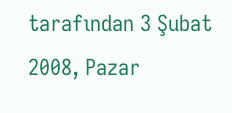tarafından 3 Şubat 2008, Pazar